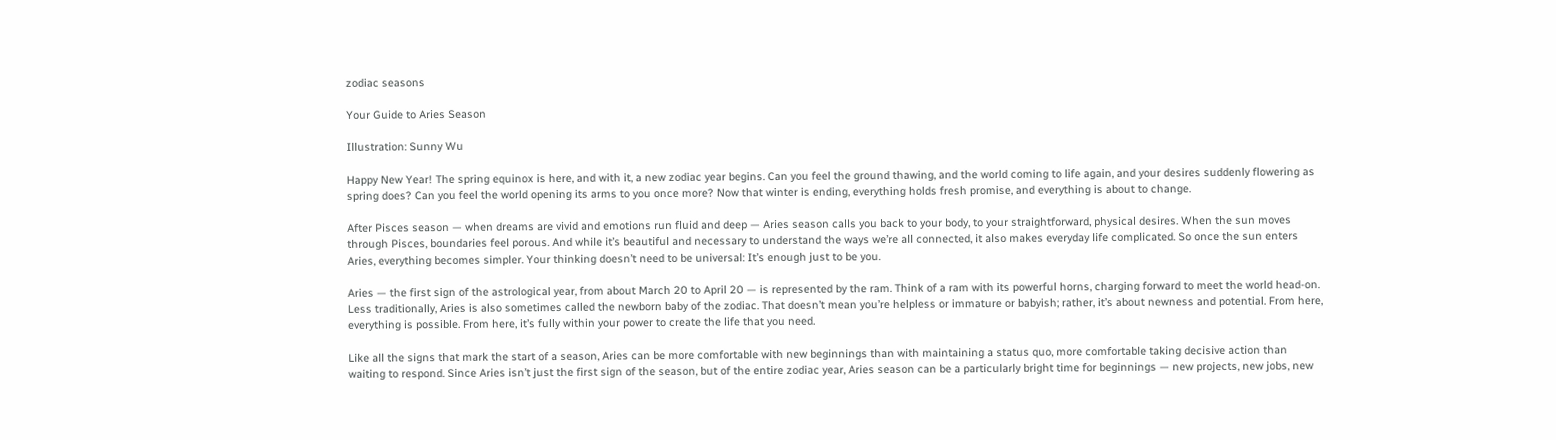zodiac seasons

Your Guide to Aries Season

Illustration: Sunny Wu

Happy New Year! The spring equinox is here, and with it, a new zodiac year begins. Can you feel the ground thawing, and the world coming to life again, and your desires suddenly flowering as spring does? Can you feel the world opening its arms to you once more? Now that winter is ending, everything holds fresh promise, and everything is about to change.

After Pisces season — when dreams are vivid and emotions run fluid and deep — Aries season calls you back to your body, to your straightforward, physical desires. When the sun moves through Pisces, boundaries feel porous. And while it’s beautiful and necessary to understand the ways we’re all connected, it also makes everyday life complicated. So once the sun enters Aries, everything becomes simpler. Your thinking doesn’t need to be universal: It’s enough just to be you.

Aries — the first sign of the astrological year, from about March 20 to April 20 — is represented by the ram. Think of a ram with its powerful horns, charging forward to meet the world head-on. Less traditionally, Aries is also sometimes called the newborn baby of the zodiac. That doesn’t mean you’re helpless or immature or babyish; rather, it’s about newness and potential. From here, everything is possible. From here, it’s fully within your power to create the life that you need.

Like all the signs that mark the start of a season, Aries can be more comfortable with new beginnings than with maintaining a status quo, more comfortable taking decisive action than waiting to respond. Since Aries isn’t just the first sign of the season, but of the entire zodiac year, Aries season can be a particularly bright time for beginnings — new projects, new jobs, new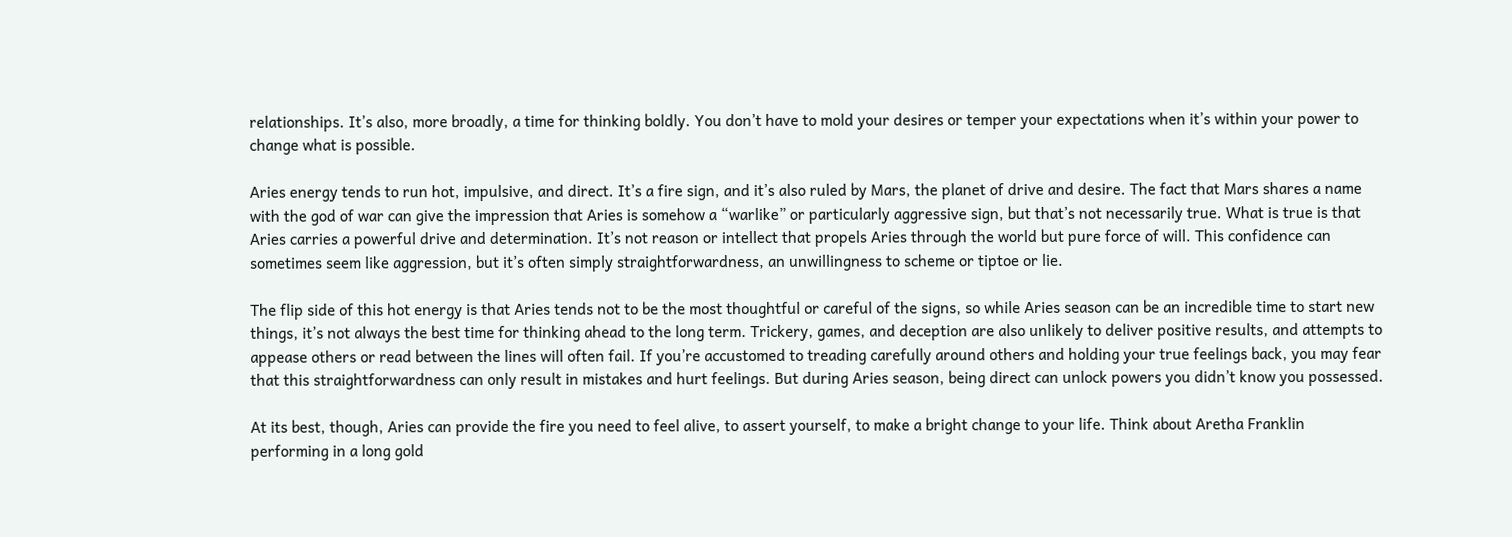relationships. It’s also, more broadly, a time for thinking boldly. You don’t have to mold your desires or temper your expectations when it’s within your power to change what is possible.

Aries energy tends to run hot, impulsive, and direct. It’s a fire sign, and it’s also ruled by Mars, the planet of drive and desire. The fact that Mars shares a name with the god of war can give the impression that Aries is somehow a “warlike” or particularly aggressive sign, but that’s not necessarily true. What is true is that Aries carries a powerful drive and determination. It’s not reason or intellect that propels Aries through the world but pure force of will. This confidence can sometimes seem like aggression, but it’s often simply straightforwardness, an unwillingness to scheme or tiptoe or lie.

The flip side of this hot energy is that Aries tends not to be the most thoughtful or careful of the signs, so while Aries season can be an incredible time to start new things, it’s not always the best time for thinking ahead to the long term. Trickery, games, and deception are also unlikely to deliver positive results, and attempts to appease others or read between the lines will often fail. If you’re accustomed to treading carefully around others and holding your true feelings back, you may fear that this straightforwardness can only result in mistakes and hurt feelings. But during Aries season, being direct can unlock powers you didn’t know you possessed.

At its best, though, Aries can provide the fire you need to feel alive, to assert yourself, to make a bright change to your life. Think about Aretha Franklin performing in a long gold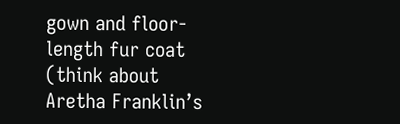gown and floor-length fur coat (think about Aretha Franklin’s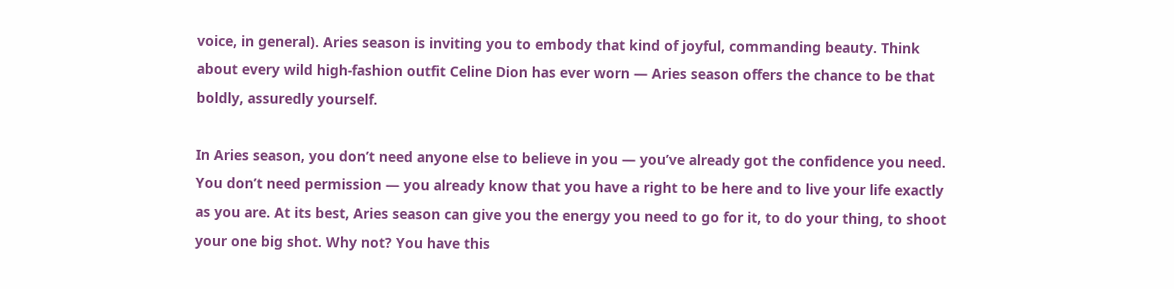voice, in general). Aries season is inviting you to embody that kind of joyful, commanding beauty. Think about every wild high-fashion outfit Celine Dion has ever worn — Aries season offers the chance to be that boldly, assuredly yourself.

In Aries season, you don’t need anyone else to believe in you — you’ve already got the confidence you need. You don’t need permission — you already know that you have a right to be here and to live your life exactly as you are. At its best, Aries season can give you the energy you need to go for it, to do your thing, to shoot your one big shot. Why not? You have this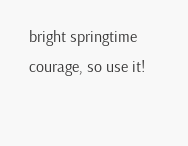bright springtime courage, so use it!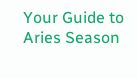Your Guide to Aries Season